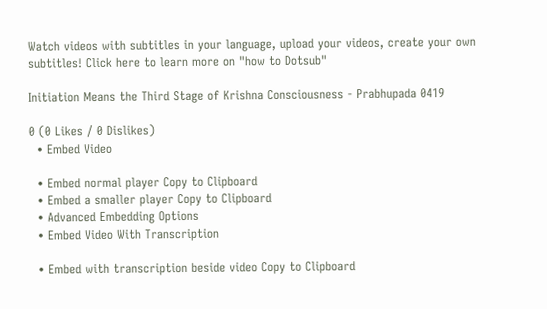Watch videos with subtitles in your language, upload your videos, create your own subtitles! Click here to learn more on "how to Dotsub"

Initiation Means the Third Stage of Krishna Consciousness - Prabhupada 0419

0 (0 Likes / 0 Dislikes)
  • Embed Video

  • Embed normal player Copy to Clipboard
  • Embed a smaller player Copy to Clipboard
  • Advanced Embedding Options
  • Embed Video With Transcription

  • Embed with transcription beside video Copy to Clipboard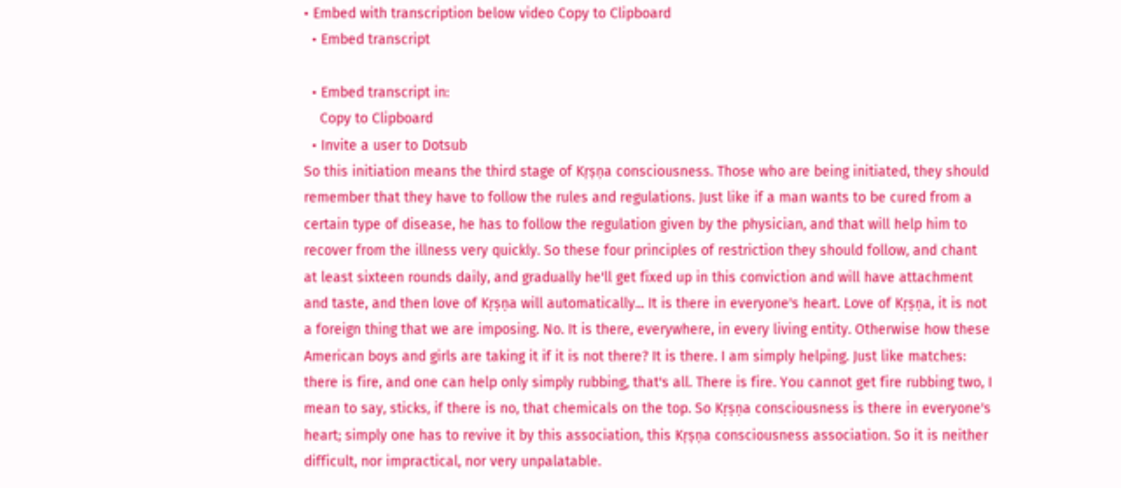• Embed with transcription below video Copy to Clipboard
  • Embed transcript

  • Embed transcript in:
    Copy to Clipboard
  • Invite a user to Dotsub
So this initiation means the third stage of Kṛṣṇa consciousness. Those who are being initiated, they should remember that they have to follow the rules and regulations. Just like if a man wants to be cured from a certain type of disease, he has to follow the regulation given by the physician, and that will help him to recover from the illness very quickly. So these four principles of restriction they should follow, and chant at least sixteen rounds daily, and gradually he'll get fixed up in this conviction and will have attachment and taste, and then love of Kṛṣṇa will automatically... It is there in everyone's heart. Love of Kṛṣṇa, it is not a foreign thing that we are imposing. No. It is there, everywhere, in every living entity. Otherwise how these American boys and girls are taking it if it is not there? It is there. I am simply helping. Just like matches: there is fire, and one can help only simply rubbing, that's all. There is fire. You cannot get fire rubbing two, I mean to say, sticks, if there is no, that chemicals on the top. So Kṛṣṇa consciousness is there in everyone's heart; simply one has to revive it by this association, this Kṛṣṇa consciousness association. So it is neither difficult, nor impractical, nor very unpalatable.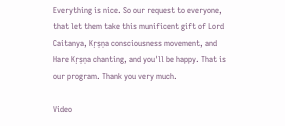Everything is nice. So our request to everyone, that let them take this munificent gift of Lord Caitanya, Kṛṣṇa consciousness movement, and Hare Kṛṣṇa chanting, and you'll be happy. That is our program. Thank you very much.

Video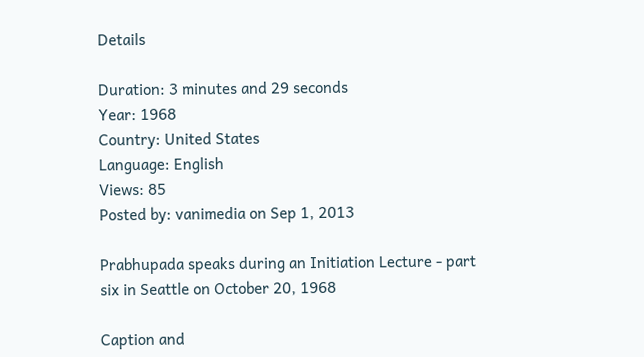Details

Duration: 3 minutes and 29 seconds
Year: 1968
Country: United States
Language: English
Views: 85
Posted by: vanimedia on Sep 1, 2013

Prabhupada speaks during an Initiation Lecture - part six in Seattle on October 20, 1968

Caption and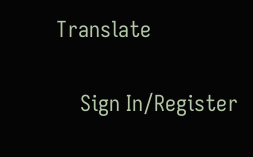Translate

    Sign In/Register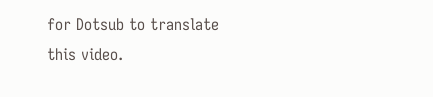for Dotsub to translate this video.